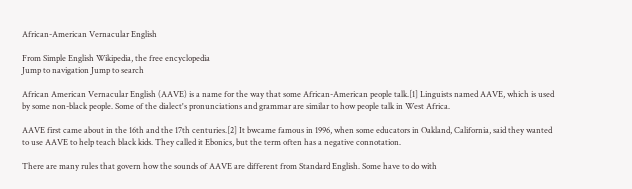African-American Vernacular English

From Simple English Wikipedia, the free encyclopedia
Jump to navigation Jump to search

African American Vernacular English (AAVE) is a name for the way that some African-American people talk.[1] Linguists named AAVE, which is used by some non-black people. Some of the dialect's pronunciations and grammar are similar to how people talk in West Africa.

AAVE first came about in the 16th and the 17th centuries.[2] It bwcame famous in 1996, when some educators in Oakland, California, said they wanted to use AAVE to help teach black kids. They called it Ebonics, but the term often has a negative connotation.

There are many rules that govern how the sounds of AAVE are different from Standard English. Some have to do with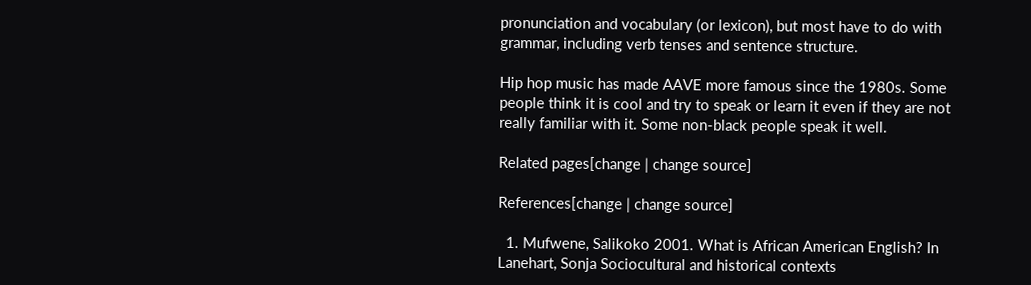pronunciation and vocabulary (or lexicon), but most have to do with grammar, including verb tenses and sentence structure.

Hip hop music has made AAVE more famous since the 1980s. Some people think it is cool and try to speak or learn it even if they are not really familiar with it. Some non-black people speak it well.

Related pages[change | change source]

References[change | change source]

  1. Mufwene, Salikoko 2001. What is African American English? In Lanehart, Sonja Sociocultural and historical contexts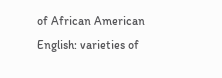of African American English: varieties of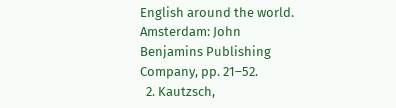English around the world. Amsterdam: John Benjamins Publishing Company, pp. 21–52.
  2. Kautzsch,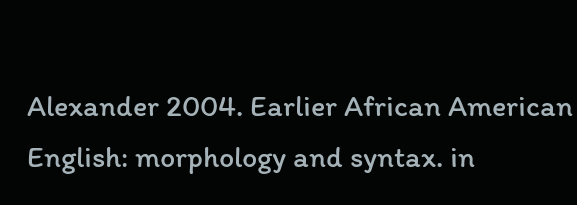Alexander 2004. Earlier African American English: morphology and syntax. in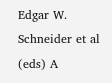Edgar W. Schneider et al (eds) A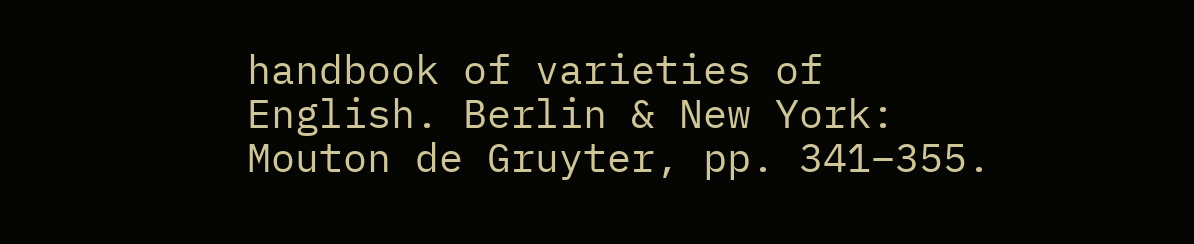handbook of varieties of English. Berlin & New York: Mouton de Gruyter, pp. 341–355.